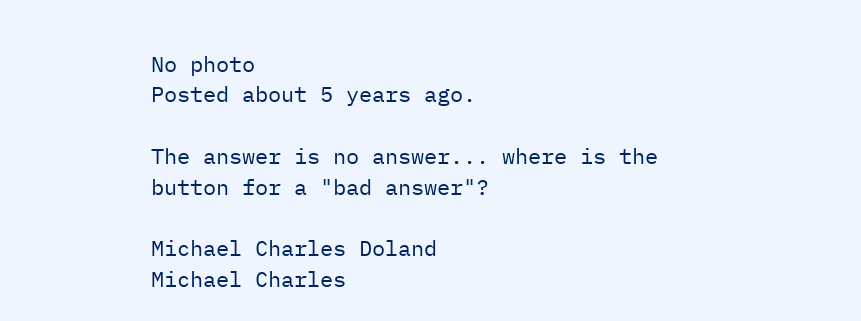No photo
Posted about 5 years ago.

The answer is no answer... where is the button for a "bad answer"?

Michael Charles Doland
Michael Charles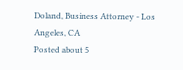Doland, Business Attorney - Los Angeles, CA
Posted about 5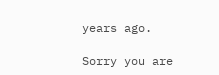years ago.

Sorry you are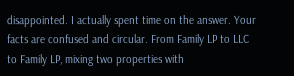disappointed. I actually spent time on the answer. Your facts are confused and circular. From Family LP to LLC to Family LP, mixing two properties with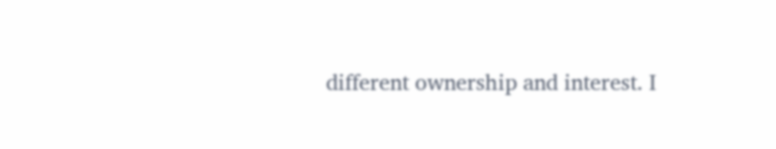different ownership and interest. I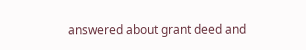answered about grant deed and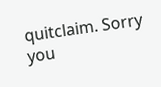quitclaim. Sorry you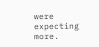were expecting more.